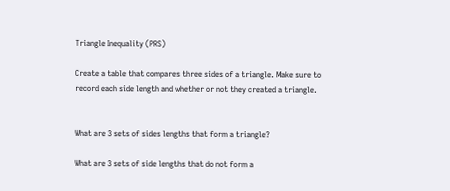Triangle Inequality (PRS)

Create a table that compares three sides of a triangle. Make sure to record each side length and whether or not they created a triangle.


What are 3 sets of sides lengths that form a triangle?

What are 3 sets of side lengths that do not form a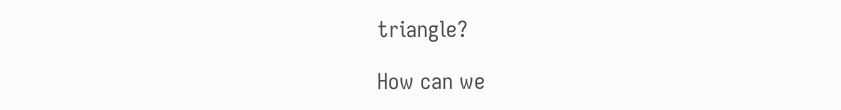triangle?

How can we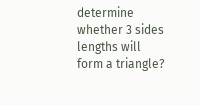determine whether 3 sides lengths will form a triangle?